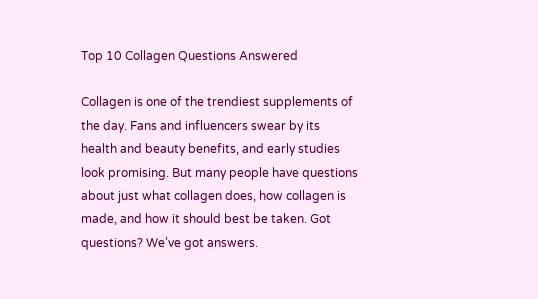Top 10 Collagen Questions Answered

Collagen is one of the trendiest supplements of the day. Fans and influencers swear by its health and beauty benefits, and early studies look promising. But many people have questions about just what collagen does, how collagen is made, and how it should best be taken. Got questions? We’ve got answers.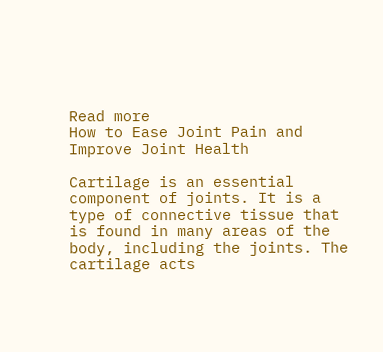Read more
How to Ease Joint Pain and Improve Joint Health

Cartilage is an essential component of joints. It is a type of connective tissue that is found in many areas of the body, including the joints. The cartilage acts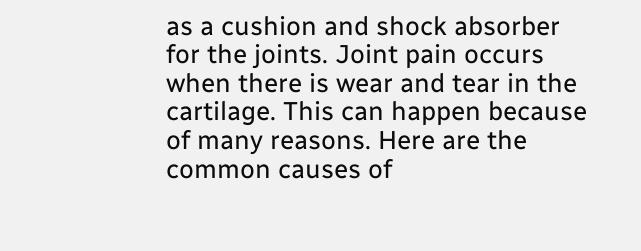as a cushion and shock absorber for the joints. Joint pain occurs when there is wear and tear in the cartilage. This can happen because of many reasons. Here are the common causes of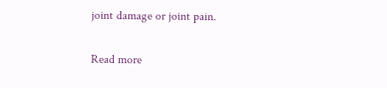joint damage or joint pain.

Read more